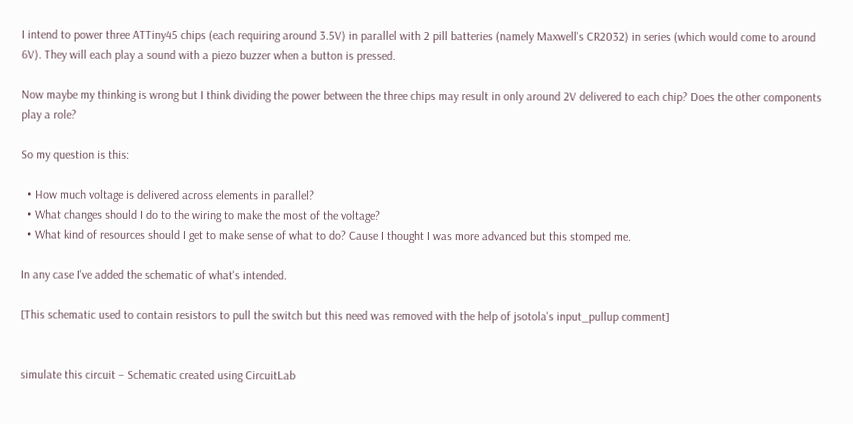I intend to power three ATTiny45 chips (each requiring around 3.5V) in parallel with 2 pill batteries (namely Maxwell's CR2032) in series (which would come to around 6V). They will each play a sound with a piezo buzzer when a button is pressed.

Now maybe my thinking is wrong but I think dividing the power between the three chips may result in only around 2V delivered to each chip? Does the other components play a role?

So my question is this:

  • How much voltage is delivered across elements in parallel?
  • What changes should I do to the wiring to make the most of the voltage?
  • What kind of resources should I get to make sense of what to do? Cause I thought I was more advanced but this stomped me.

In any case I've added the schematic of what's intended.

[This schematic used to contain resistors to pull the switch but this need was removed with the help of jsotola's input_pullup comment]


simulate this circuit – Schematic created using CircuitLab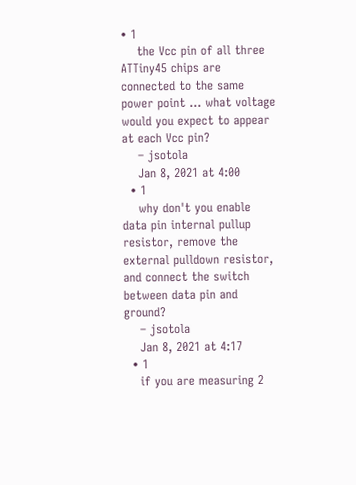• 1
    the Vcc pin of all three ATTiny45 chips are connected to the same power point ... what voltage would you expect to appear at each Vcc pin?
    – jsotola
    Jan 8, 2021 at 4:00
  • 1
    why don't you enable data pin internal pullup resistor, remove the external pulldown resistor, and connect the switch between data pin and ground?
    – jsotola
    Jan 8, 2021 at 4:17
  • 1
    if you are measuring 2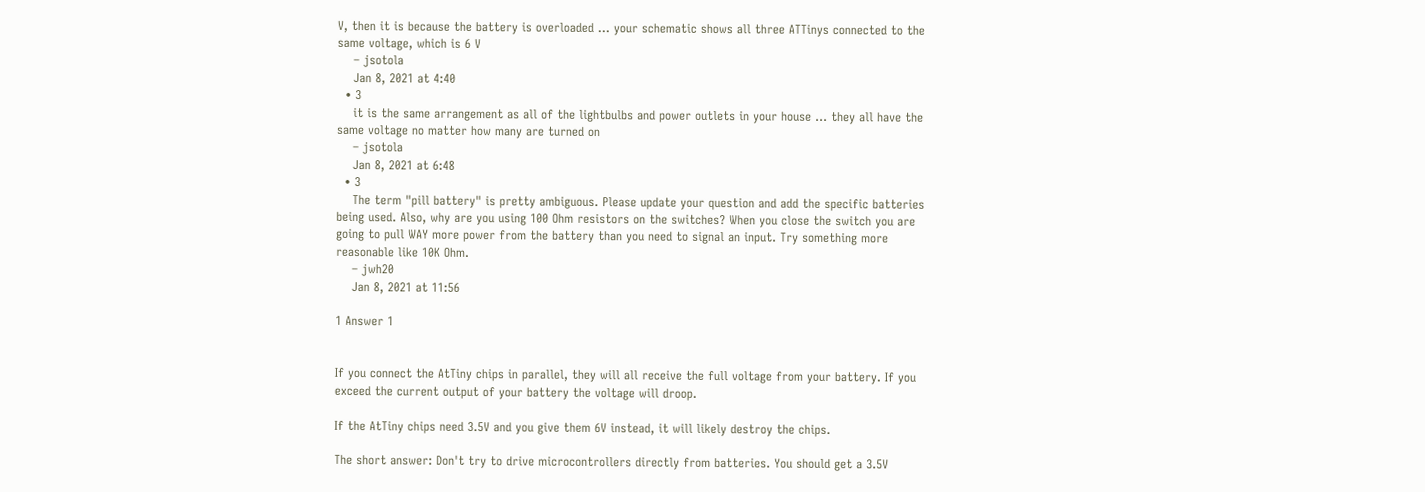V, then it is because the battery is overloaded ... your schematic shows all three ATTinys connected to the same voltage, which is 6 V
    – jsotola
    Jan 8, 2021 at 4:40
  • 3
    it is the same arrangement as all of the lightbulbs and power outlets in your house ... they all have the same voltage no matter how many are turned on
    – jsotola
    Jan 8, 2021 at 6:48
  • 3
    The term "pill battery" is pretty ambiguous. Please update your question and add the specific batteries being used. Also, why are you using 100 Ohm resistors on the switches? When you close the switch you are going to pull WAY more power from the battery than you need to signal an input. Try something more reasonable like 10K Ohm.
    – jwh20
    Jan 8, 2021 at 11:56

1 Answer 1


If you connect the AtTiny chips in parallel, they will all receive the full voltage from your battery. If you exceed the current output of your battery the voltage will droop.

If the AtTiny chips need 3.5V and you give them 6V instead, it will likely destroy the chips.

The short answer: Don't try to drive microcontrollers directly from batteries. You should get a 3.5V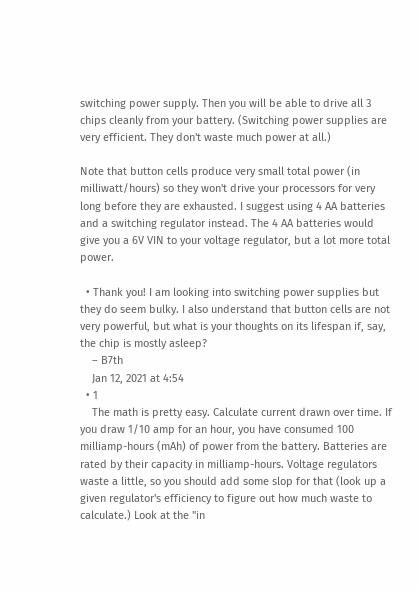switching power supply. Then you will be able to drive all 3 chips cleanly from your battery. (Switching power supplies are very efficient. They don't waste much power at all.)

Note that button cells produce very small total power (in milliwatt/hours) so they won't drive your processors for very long before they are exhausted. I suggest using 4 AA batteries and a switching regulator instead. The 4 AA batteries would give you a 6V VIN to your voltage regulator, but a lot more total power.

  • Thank you! I am looking into switching power supplies but they do seem bulky. I also understand that button cells are not very powerful, but what is your thoughts on its lifespan if, say, the chip is mostly asleep?
    – B7th
    Jan 12, 2021 at 4:54
  • 1
    The math is pretty easy. Calculate current drawn over time. If you draw 1/10 amp for an hour, you have consumed 100 milliamp-hours (mAh) of power from the battery. Batteries are rated by their capacity in milliamp-hours. Voltage regulators waste a little, so you should add some slop for that (look up a given regulator's efficiency to figure out how much waste to calculate.) Look at the "in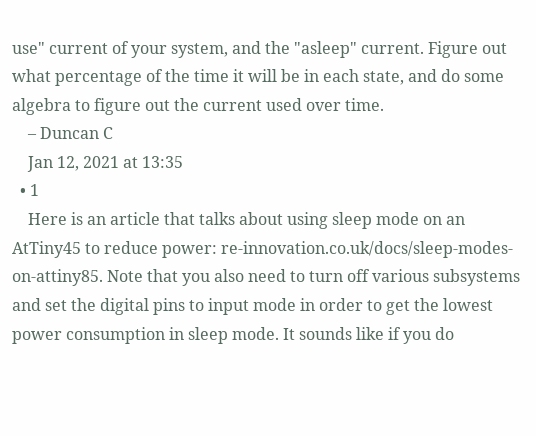use" current of your system, and the "asleep" current. Figure out what percentage of the time it will be in each state, and do some algebra to figure out the current used over time.
    – Duncan C
    Jan 12, 2021 at 13:35
  • 1
    Here is an article that talks about using sleep mode on an AtTiny45 to reduce power: re-innovation.co.uk/docs/sleep-modes-on-attiny85. Note that you also need to turn off various subsystems and set the digital pins to input mode in order to get the lowest power consumption in sleep mode. It sounds like if you do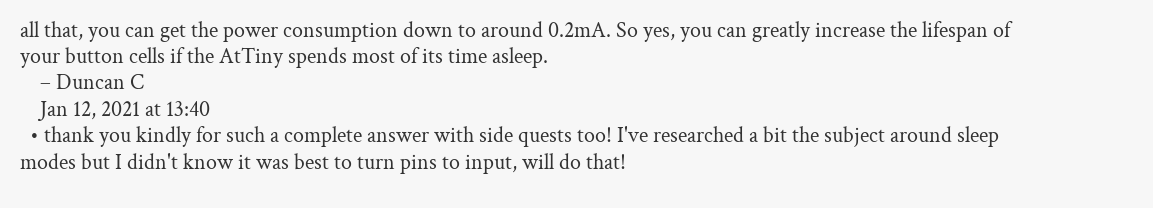all that, you can get the power consumption down to around 0.2mA. So yes, you can greatly increase the lifespan of your button cells if the AtTiny spends most of its time asleep.
    – Duncan C
    Jan 12, 2021 at 13:40
  • thank you kindly for such a complete answer with side quests too! I've researched a bit the subject around sleep modes but I didn't know it was best to turn pins to input, will do that!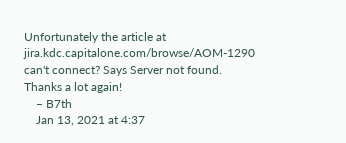Unfortunately the article at jira.kdc.capitalone.com/browse/AOM-1290 can't connect? Says Server not found. Thanks a lot again!
    – B7th
    Jan 13, 2021 at 4:37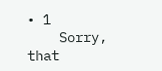• 1
    Sorry, that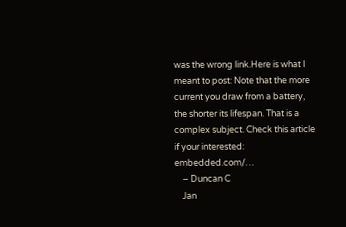was the wrong link.Here is what I meant to post: Note that the more current you draw from a battery, the shorter its lifespan. That is a complex subject. Check this article if your interested: embedded.com/…
    – Duncan C
    Jan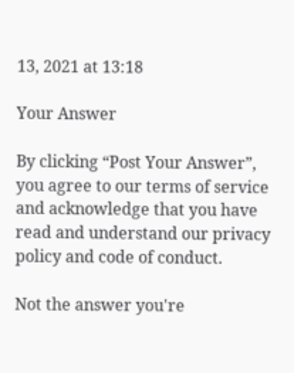13, 2021 at 13:18

Your Answer

By clicking “Post Your Answer”, you agree to our terms of service and acknowledge that you have read and understand our privacy policy and code of conduct.

Not the answer you're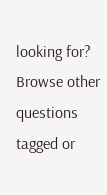looking for? Browse other questions tagged or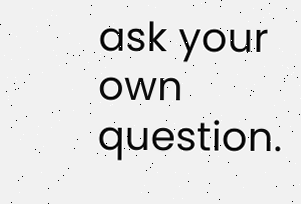ask your own question.